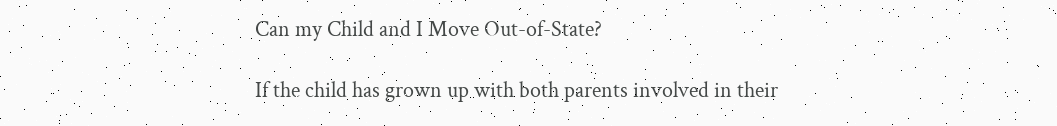Can my Child and I Move Out-of-State?

If the child has grown up with both parents involved in their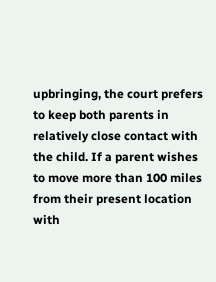upbringing, the court prefers to keep both parents in relatively close contact with the child. If a parent wishes to move more than 100 miles from their present location with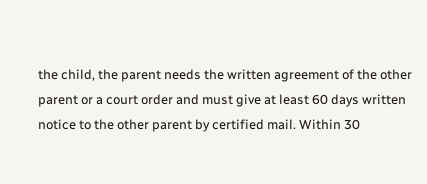the child, the parent needs the written agreement of the other parent or a court order and must give at least 60 days written notice to the other parent by certified mail. Within 30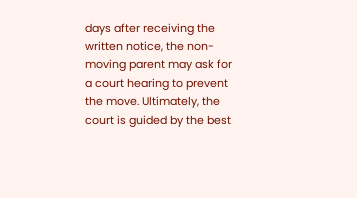days after receiving the written notice, the non-moving parent may ask for a court hearing to prevent the move. Ultimately, the court is guided by the best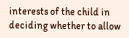interests of the child in deciding whether to allow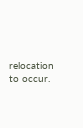relocation to occur.